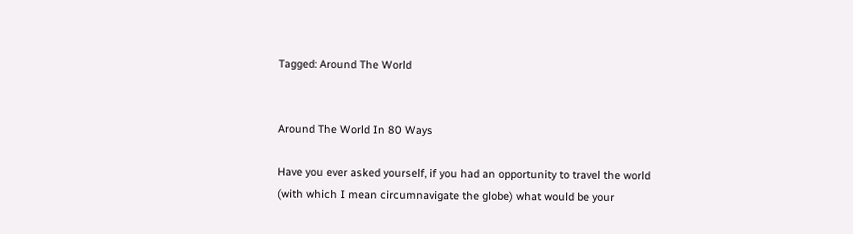Tagged: Around The World


Around The World In 80 Ways

Have you ever asked yourself, if you had an opportunity to travel the world (with which I mean circumnavigate the globe) what would be your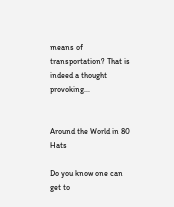means of transportation? That is indeed a thought provoking...


Around the World in 80 Hats

Do you know one can get to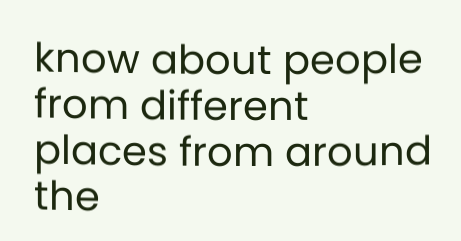know about people from different places from around the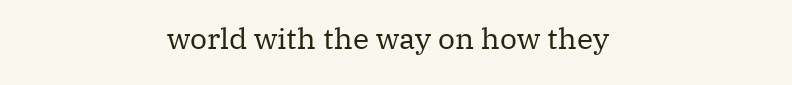world with the way on how they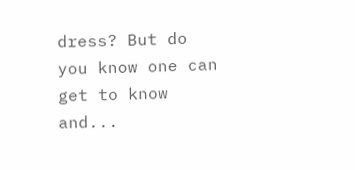dress? But do you know one can get to know and...